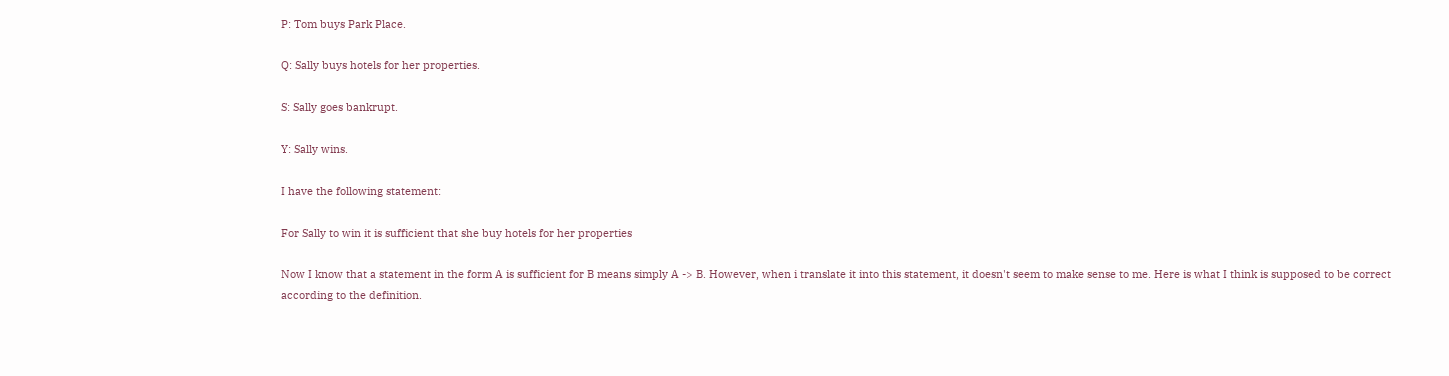P: Tom buys Park Place.

Q: Sally buys hotels for her properties.

S: Sally goes bankrupt.

Y: Sally wins.

I have the following statement:

For Sally to win it is sufficient that she buy hotels for her properties

Now I know that a statement in the form A is sufficient for B means simply A -> B. However, when i translate it into this statement, it doesn't seem to make sense to me. Here is what I think is supposed to be correct according to the definition.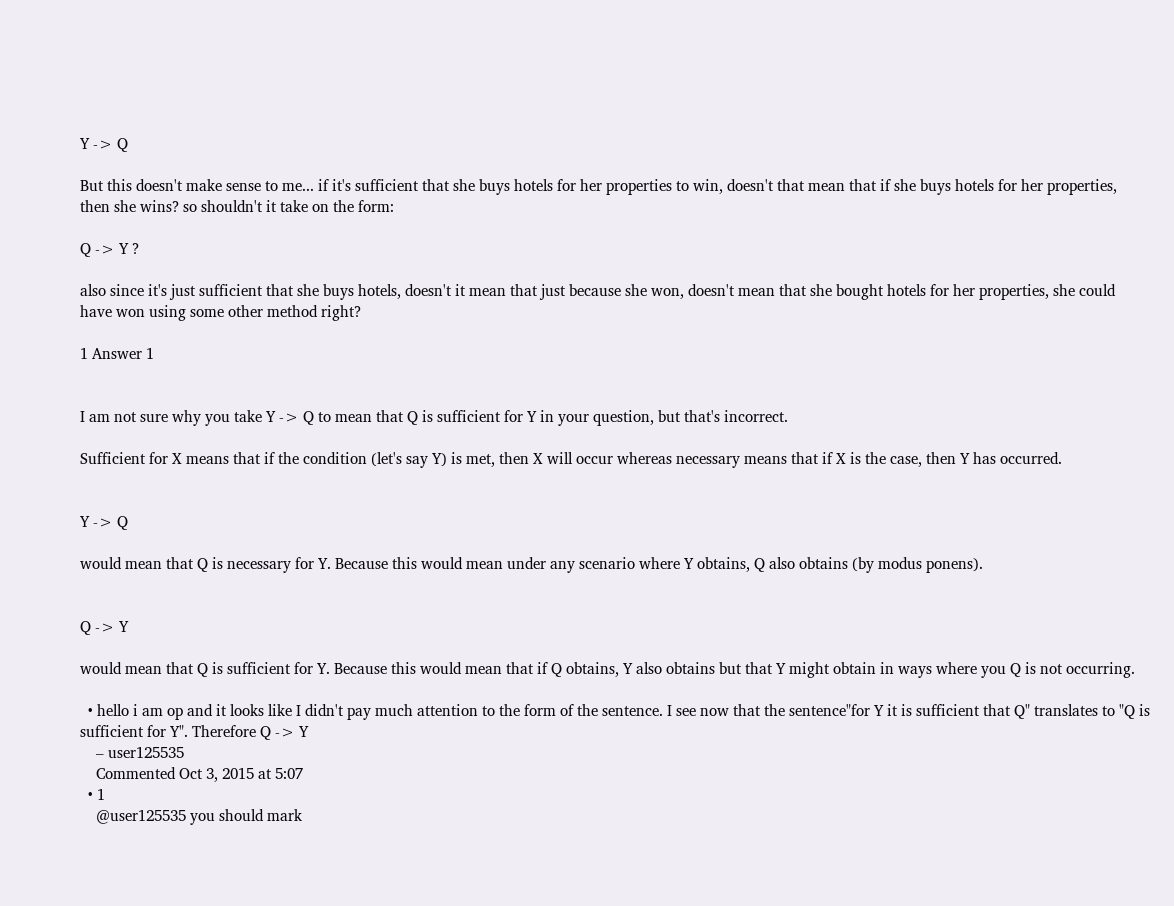Y -> Q

But this doesn't make sense to me... if it's sufficient that she buys hotels for her properties to win, doesn't that mean that if she buys hotels for her properties, then she wins? so shouldn't it take on the form:

Q -> Y ?

also since it's just sufficient that she buys hotels, doesn't it mean that just because she won, doesn't mean that she bought hotels for her properties, she could have won using some other method right?

1 Answer 1


I am not sure why you take Y -> Q to mean that Q is sufficient for Y in your question, but that's incorrect.

Sufficient for X means that if the condition (let's say Y) is met, then X will occur whereas necessary means that if X is the case, then Y has occurred.


Y -> Q

would mean that Q is necessary for Y. Because this would mean under any scenario where Y obtains, Q also obtains (by modus ponens).


Q -> Y

would mean that Q is sufficient for Y. Because this would mean that if Q obtains, Y also obtains but that Y might obtain in ways where you Q is not occurring.

  • hello i am op and it looks like I didn't pay much attention to the form of the sentence. I see now that the sentence"for Y it is sufficient that Q" translates to "Q is sufficient for Y". Therefore Q -> Y
    – user125535
    Commented Oct 3, 2015 at 5:07
  • 1
    @user125535 you should mark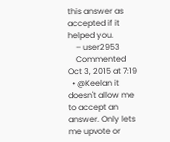this answer as accepted if it helped you.
    – user2953
    Commented Oct 3, 2015 at 7:19
  • @Keelan it doesn't allow me to accept an answer. Only lets me upvote or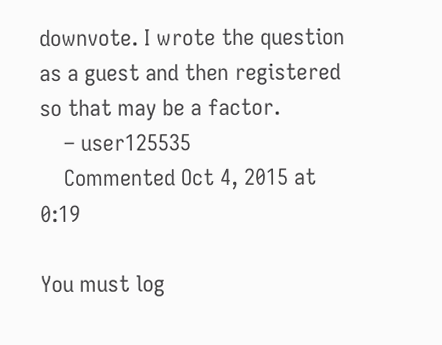downvote. I wrote the question as a guest and then registered so that may be a factor.
    – user125535
    Commented Oct 4, 2015 at 0:19

You must log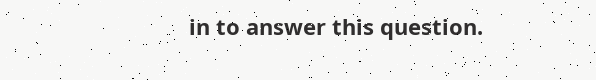in to answer this question.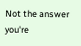Not the answer you're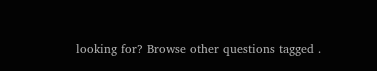looking for? Browse other questions tagged .